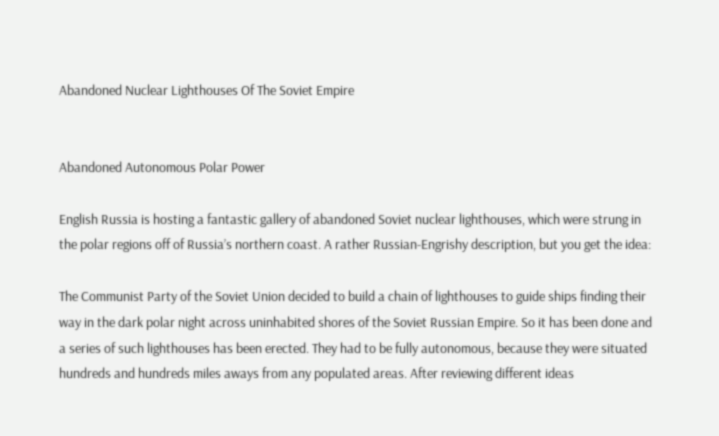Abandoned Nuclear Lighthouses Of The Soviet Empire


Abandoned Autonomous Polar Power

English Russia is hosting a fantastic gallery of abandoned Soviet nuclear lighthouses, which were strung in the polar regions off of Russia’s northern coast. A rather Russian-Engrishy description, but you get the idea:

The Communist Party of the Soviet Union decided to build a chain of lighthouses to guide ships finding their way in the dark polar night across uninhabited shores of the Soviet Russian Empire. So it has been done and a series of such lighthouses has been erected. They had to be fully autonomous, because they were situated hundreds and hundreds miles aways from any populated areas. After reviewing different ideas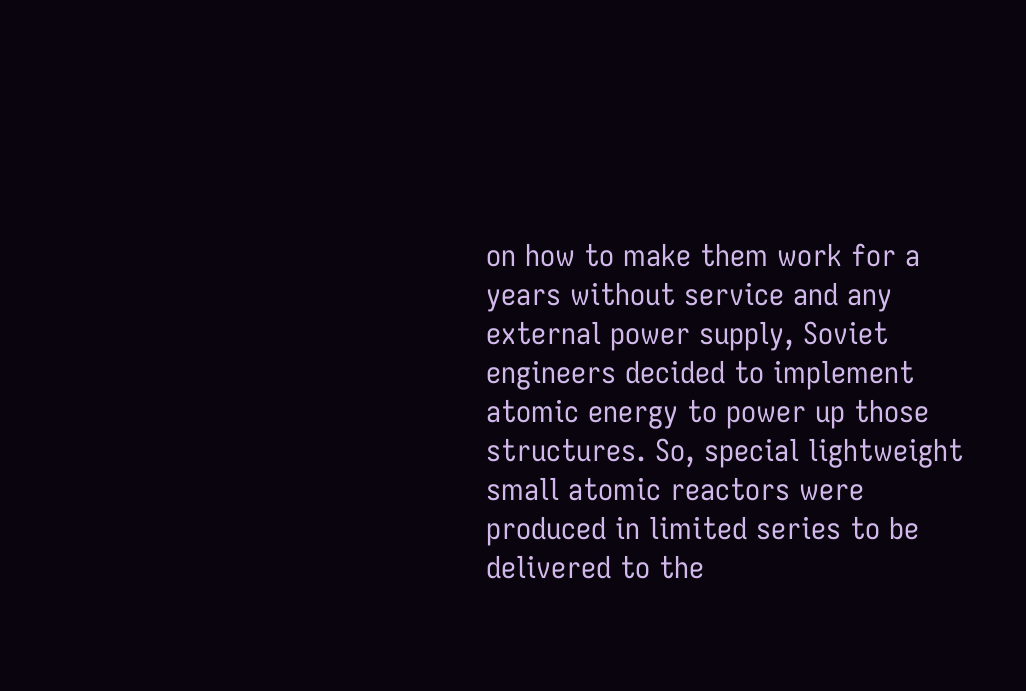on how to make them work for a years without service and any external power supply, Soviet engineers decided to implement atomic energy to power up those structures. So, special lightweight small atomic reactors were produced in limited series to be delivered to the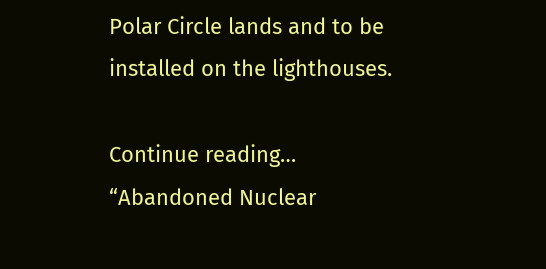Polar Circle lands and to be installed on the lighthouses.

Continue reading… “Abandoned Nuclear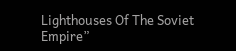Lighthouses Of The Soviet Empire”